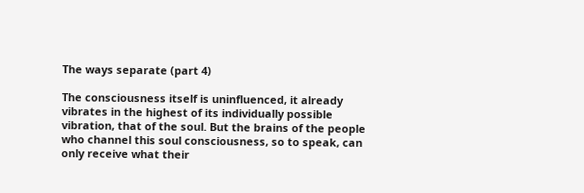The ways separate (part 4)

The consciousness itself is uninfluenced, it already vibrates in the highest of its individually possible vibration, that of the soul. But the brains of the people who channel this soul consciousness, so to speak, can only receive what their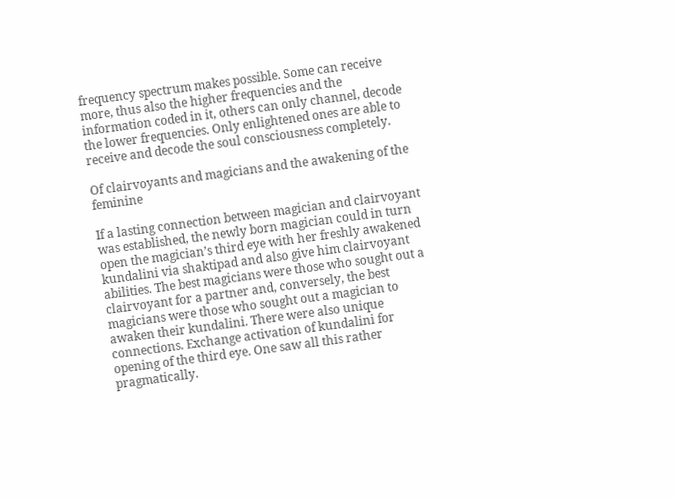frequency spectrum makes possible. Some can receive more, thus also the higher frequencies and the information coded in it, others can only channel, decode the lower frequencies. Only enlightened ones are able to receive and decode the soul consciousness completely.

Of clairvoyants and magicians and the awakening of the feminine

If a lasting connection between magician and clairvoyant was established, the newly born magician could in turn open the magician’s third eye with her freshly awakened kundalini via shaktipad and also give him clairvoyant abilities. The best magicians were those who sought out a clairvoyant for a partner and, conversely, the best magicians were those who sought out a magician to awaken their kundalini. There were also unique connections. Exchange activation of kundalini for opening of the third eye. One saw all this rather pragmatically.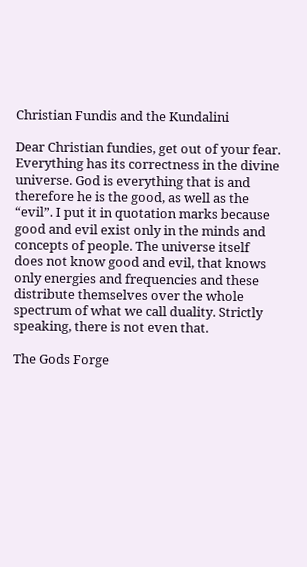Christian Fundis and the Kundalini

Dear Christian fundies, get out of your fear. Everything has its correctness in the divine universe. God is everything that is and therefore he is the good, as well as the “evil”. I put it in quotation marks because good and evil exist only in the minds and concepts of people. The universe itself does not know good and evil, that knows only energies and frequencies and these distribute themselves over the whole spectrum of what we call duality. Strictly speaking, there is not even that.

The Gods Forge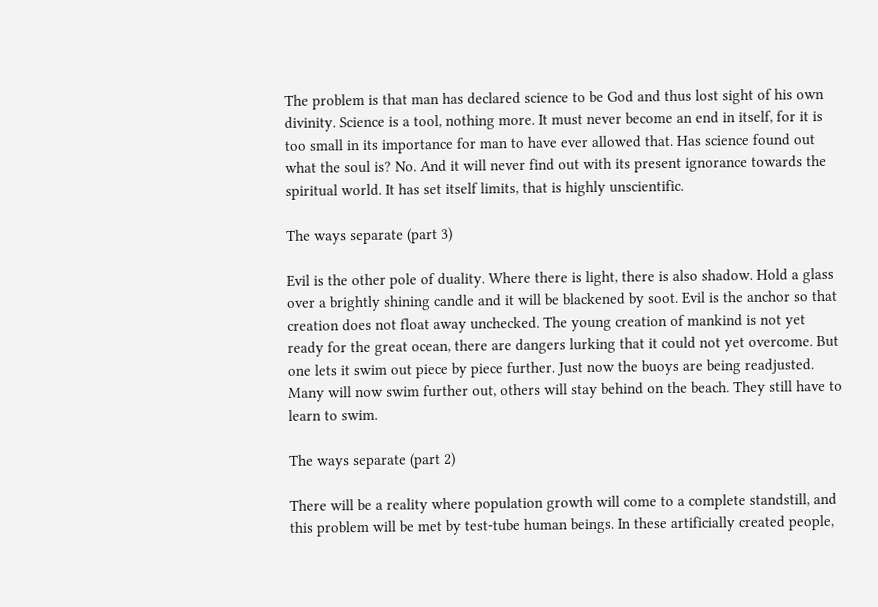The problem is that man has declared science to be God and thus lost sight of his own divinity. Science is a tool, nothing more. It must never become an end in itself, for it is too small in its importance for man to have ever allowed that. Has science found out what the soul is? No. And it will never find out with its present ignorance towards the spiritual world. It has set itself limits, that is highly unscientific.

The ways separate (part 3)

Evil is the other pole of duality. Where there is light, there is also shadow. Hold a glass over a brightly shining candle and it will be blackened by soot. Evil is the anchor so that creation does not float away unchecked. The young creation of mankind is not yet ready for the great ocean, there are dangers lurking that it could not yet overcome. But one lets it swim out piece by piece further. Just now the buoys are being readjusted. Many will now swim further out, others will stay behind on the beach. They still have to learn to swim.

The ways separate (part 2)

There will be a reality where population growth will come to a complete standstill, and this problem will be met by test-tube human beings. In these artificially created people,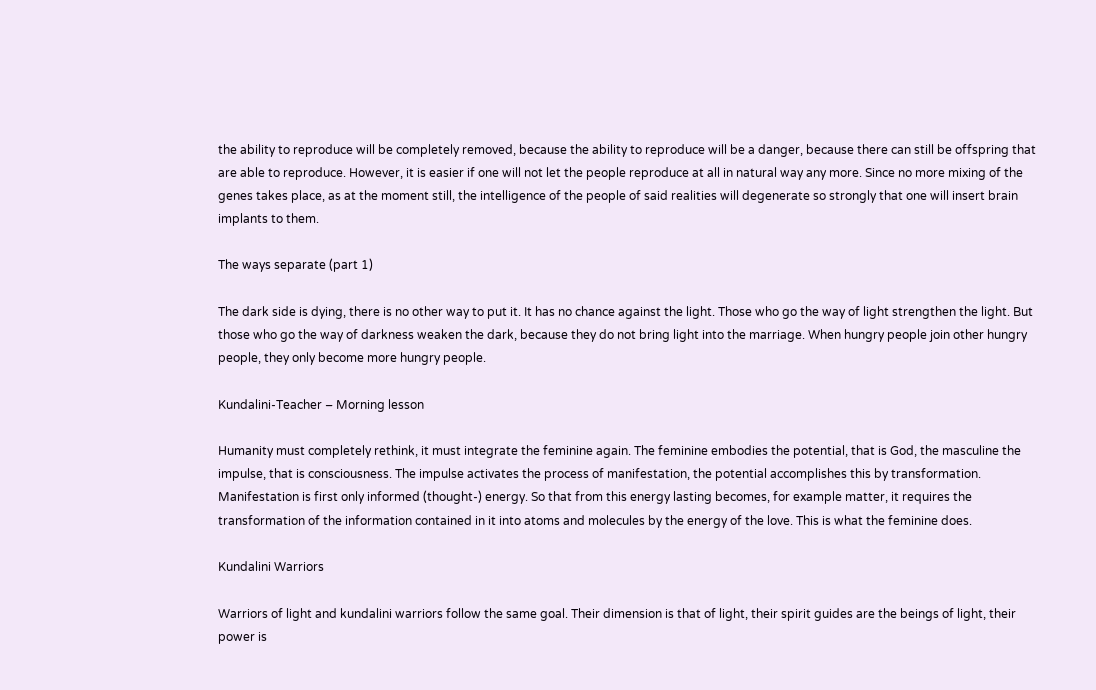the ability to reproduce will be completely removed, because the ability to reproduce will be a danger, because there can still be offspring that are able to reproduce. However, it is easier if one will not let the people reproduce at all in natural way any more. Since no more mixing of the genes takes place, as at the moment still, the intelligence of the people of said realities will degenerate so strongly that one will insert brain implants to them.

The ways separate (part 1)

The dark side is dying, there is no other way to put it. It has no chance against the light. Those who go the way of light strengthen the light. But those who go the way of darkness weaken the dark, because they do not bring light into the marriage. When hungry people join other hungry people, they only become more hungry people.

Kundalini-Teacher – Morning lesson

Humanity must completely rethink, it must integrate the feminine again. The feminine embodies the potential, that is God, the masculine the impulse, that is consciousness. The impulse activates the process of manifestation, the potential accomplishes this by transformation. Manifestation is first only informed (thought-) energy. So that from this energy lasting becomes, for example matter, it requires the transformation of the information contained in it into atoms and molecules by the energy of the love. This is what the feminine does.

Kundalini Warriors

Warriors of light and kundalini warriors follow the same goal. Their dimension is that of light, their spirit guides are the beings of light, their power is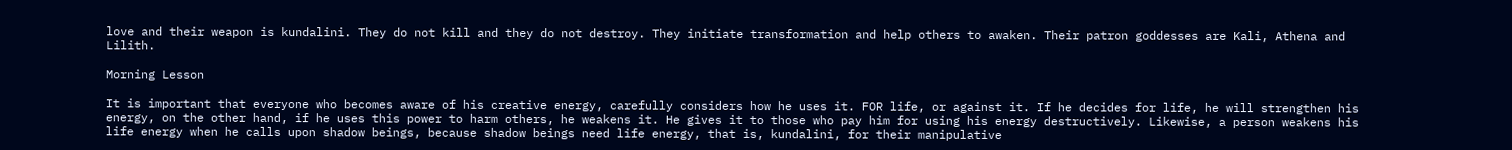love and their weapon is kundalini. They do not kill and they do not destroy. They initiate transformation and help others to awaken. Their patron goddesses are Kali, Athena and Lilith.

Morning Lesson

It is important that everyone who becomes aware of his creative energy, carefully considers how he uses it. FOR life, or against it. If he decides for life, he will strengthen his energy, on the other hand, if he uses this power to harm others, he weakens it. He gives it to those who pay him for using his energy destructively. Likewise, a person weakens his life energy when he calls upon shadow beings, because shadow beings need life energy, that is, kundalini, for their manipulative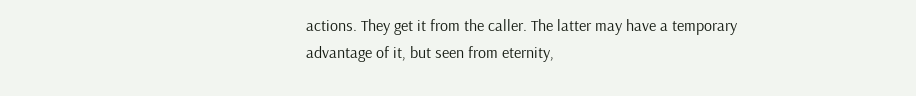actions. They get it from the caller. The latter may have a temporary advantage of it, but seen from eternity,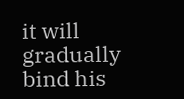it will gradually bind his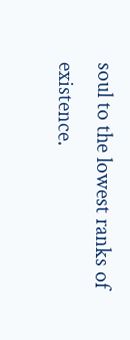soul to the lowest ranks of existence.